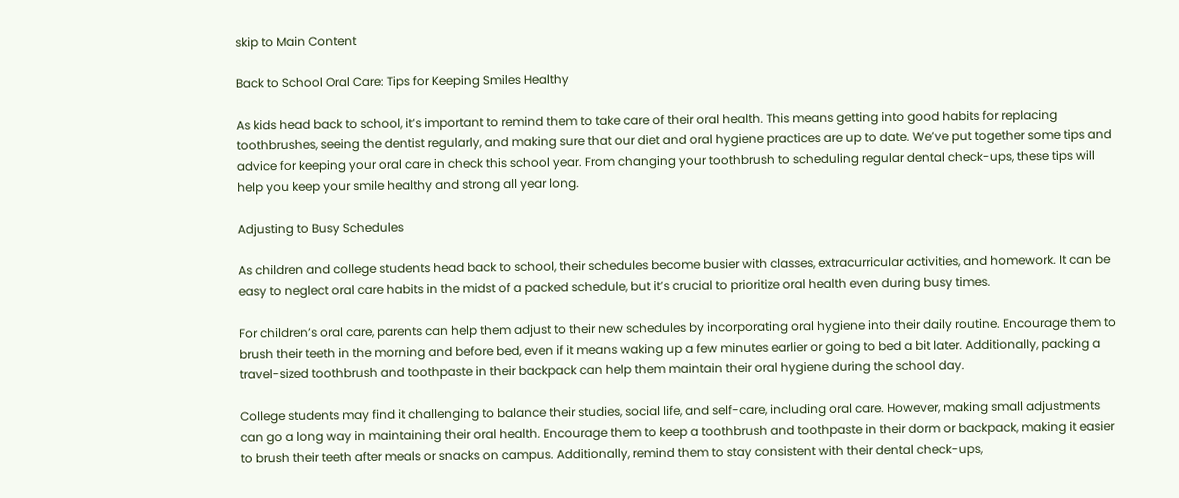skip to Main Content

Back to School Oral Care: Tips for Keeping Smiles Healthy

As kids head back to school, it’s important to remind them to take care of their oral health. This means getting into good habits for replacing toothbrushes, seeing the dentist regularly, and making sure that our diet and oral hygiene practices are up to date. We’ve put together some tips and advice for keeping your oral care in check this school year. From changing your toothbrush to scheduling regular dental check-ups, these tips will help you keep your smile healthy and strong all year long.

Adjusting to Busy Schedules

As children and college students head back to school, their schedules become busier with classes, extracurricular activities, and homework. It can be easy to neglect oral care habits in the midst of a packed schedule, but it’s crucial to prioritize oral health even during busy times.

For children’s oral care, parents can help them adjust to their new schedules by incorporating oral hygiene into their daily routine. Encourage them to brush their teeth in the morning and before bed, even if it means waking up a few minutes earlier or going to bed a bit later. Additionally, packing a travel-sized toothbrush and toothpaste in their backpack can help them maintain their oral hygiene during the school day.

College students may find it challenging to balance their studies, social life, and self-care, including oral care. However, making small adjustments can go a long way in maintaining their oral health. Encourage them to keep a toothbrush and toothpaste in their dorm or backpack, making it easier to brush their teeth after meals or snacks on campus. Additionally, remind them to stay consistent with their dental check-ups,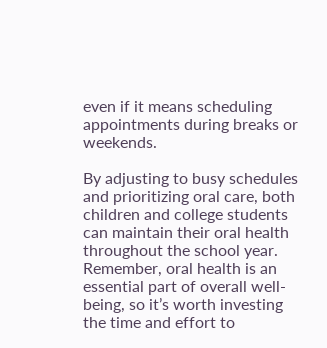even if it means scheduling appointments during breaks or weekends.

By adjusting to busy schedules and prioritizing oral care, both children and college students can maintain their oral health throughout the school year. Remember, oral health is an essential part of overall well-being, so it’s worth investing the time and effort to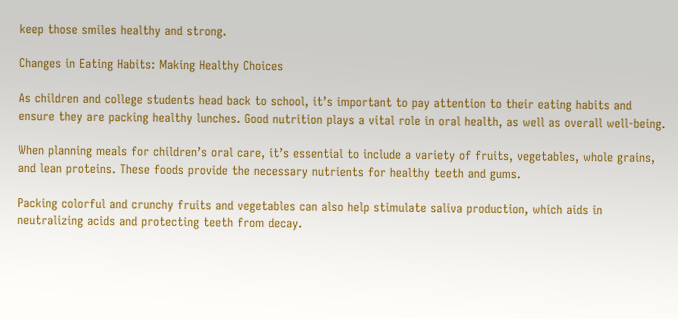keep those smiles healthy and strong.

Changes in Eating Habits: Making Healthy Choices

As children and college students head back to school, it’s important to pay attention to their eating habits and ensure they are packing healthy lunches. Good nutrition plays a vital role in oral health, as well as overall well-being.

When planning meals for children’s oral care, it’s essential to include a variety of fruits, vegetables, whole grains, and lean proteins. These foods provide the necessary nutrients for healthy teeth and gums.

Packing colorful and crunchy fruits and vegetables can also help stimulate saliva production, which aids in neutralizing acids and protecting teeth from decay.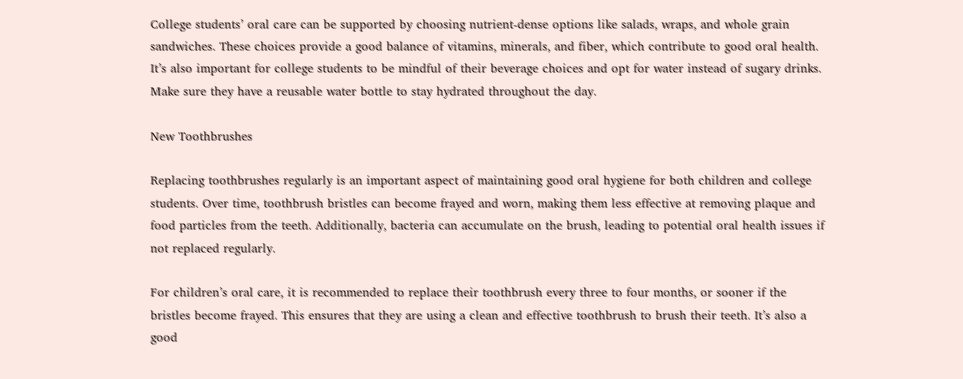College students’ oral care can be supported by choosing nutrient-dense options like salads, wraps, and whole grain sandwiches. These choices provide a good balance of vitamins, minerals, and fiber, which contribute to good oral health. It’s also important for college students to be mindful of their beverage choices and opt for water instead of sugary drinks. Make sure they have a reusable water bottle to stay hydrated throughout the day.

New Toothbrushes

Replacing toothbrushes regularly is an important aspect of maintaining good oral hygiene for both children and college students. Over time, toothbrush bristles can become frayed and worn, making them less effective at removing plaque and food particles from the teeth. Additionally, bacteria can accumulate on the brush, leading to potential oral health issues if not replaced regularly.

For children’s oral care, it is recommended to replace their toothbrush every three to four months, or sooner if the bristles become frayed. This ensures that they are using a clean and effective toothbrush to brush their teeth. It’s also a good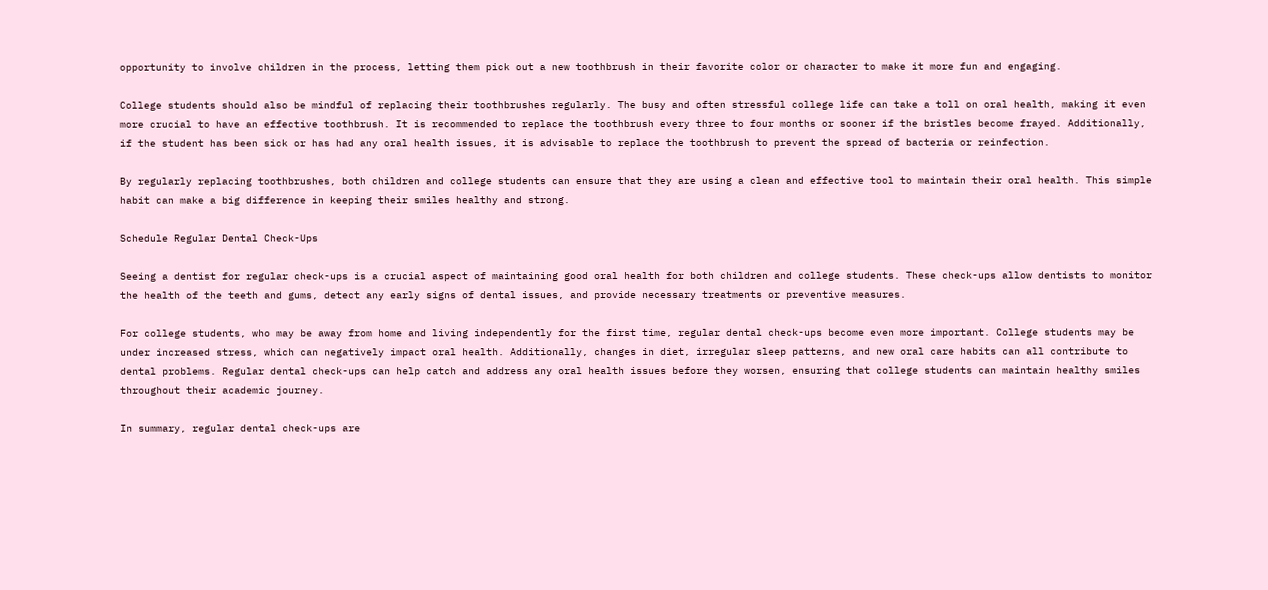opportunity to involve children in the process, letting them pick out a new toothbrush in their favorite color or character to make it more fun and engaging.

College students should also be mindful of replacing their toothbrushes regularly. The busy and often stressful college life can take a toll on oral health, making it even more crucial to have an effective toothbrush. It is recommended to replace the toothbrush every three to four months or sooner if the bristles become frayed. Additionally, if the student has been sick or has had any oral health issues, it is advisable to replace the toothbrush to prevent the spread of bacteria or reinfection.

By regularly replacing toothbrushes, both children and college students can ensure that they are using a clean and effective tool to maintain their oral health. This simple habit can make a big difference in keeping their smiles healthy and strong.

Schedule Regular Dental Check-Ups

Seeing a dentist for regular check-ups is a crucial aspect of maintaining good oral health for both children and college students. These check-ups allow dentists to monitor the health of the teeth and gums, detect any early signs of dental issues, and provide necessary treatments or preventive measures.

For college students, who may be away from home and living independently for the first time, regular dental check-ups become even more important. College students may be under increased stress, which can negatively impact oral health. Additionally, changes in diet, irregular sleep patterns, and new oral care habits can all contribute to dental problems. Regular dental check-ups can help catch and address any oral health issues before they worsen, ensuring that college students can maintain healthy smiles throughout their academic journey.

In summary, regular dental check-ups are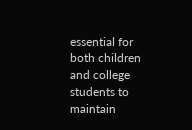essential for both children and college students to maintain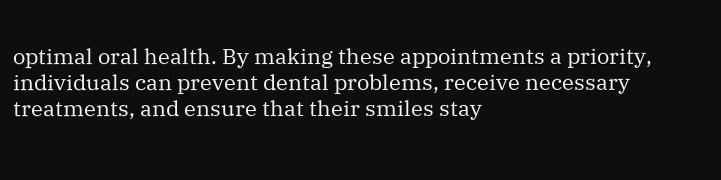optimal oral health. By making these appointments a priority, individuals can prevent dental problems, receive necessary treatments, and ensure that their smiles stay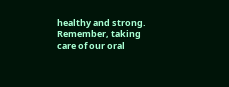healthy and strong. Remember, taking care of our oral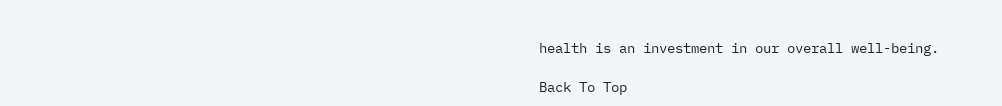health is an investment in our overall well-being.

Back To Top